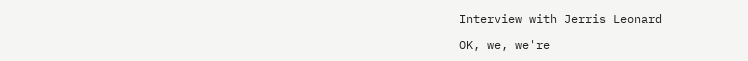Interview with Jerris Leonard

OK, we, we're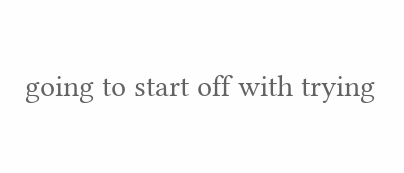going to start off with trying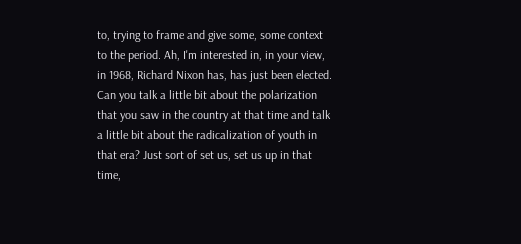to, trying to frame and give some, some context to the period. Ah, I'm interested in, in your view, in 1968, Richard Nixon has, has just been elected. Can you talk a little bit about the polarization that you saw in the country at that time and talk a little bit about the radicalization of youth in that era? Just sort of set us, set us up in that time,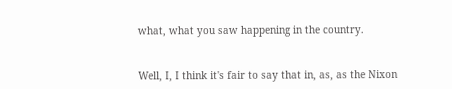what, what you saw happening in the country.


Well, I, I think it's fair to say that in, as, as the Nixon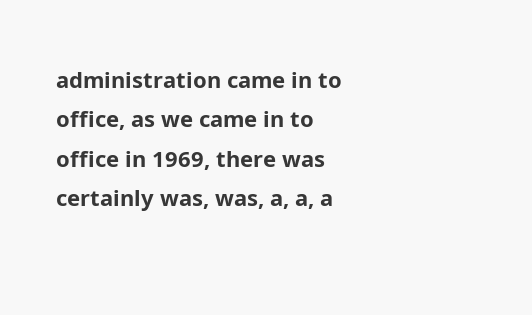administration came in to office, as we came in to office in 1969, there was certainly was, was, a, a, a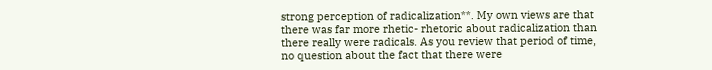strong perception of radicalization**. My own views are that there was far more rhetic- rhetoric about radicalization than there really were radicals. As you review that period of time, no question about the fact that there were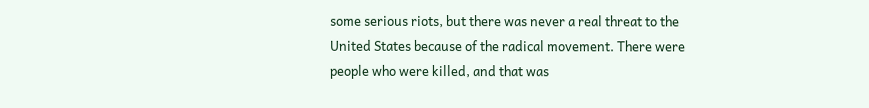some serious riots, but there was never a real threat to the United States because of the radical movement. There were people who were killed, and that was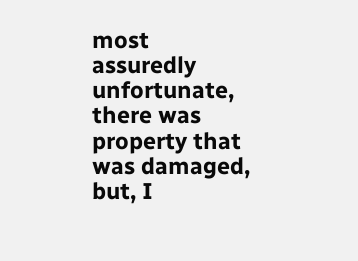most assuredly unfortunate, there was property that was damaged, but, I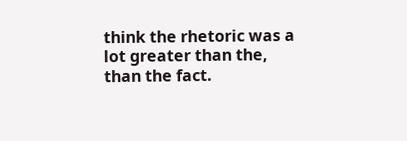think the rhetoric was a lot greater than the, than the fact.